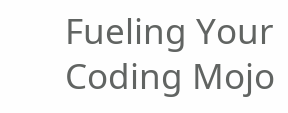Fueling Your Coding Mojo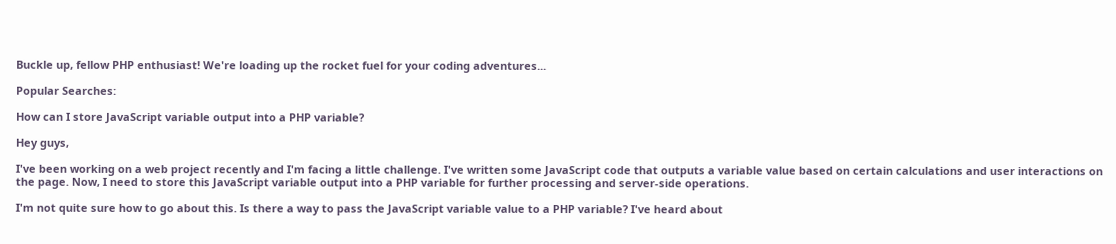Buckle up, fellow PHP enthusiast! We're loading up the rocket fuel for your coding adventures...

Popular Searches:

How can I store JavaScript variable output into a PHP variable?

Hey guys,

I've been working on a web project recently and I'm facing a little challenge. I've written some JavaScript code that outputs a variable value based on certain calculations and user interactions on the page. Now, I need to store this JavaScript variable output into a PHP variable for further processing and server-side operations.

I'm not quite sure how to go about this. Is there a way to pass the JavaScript variable value to a PHP variable? I've heard about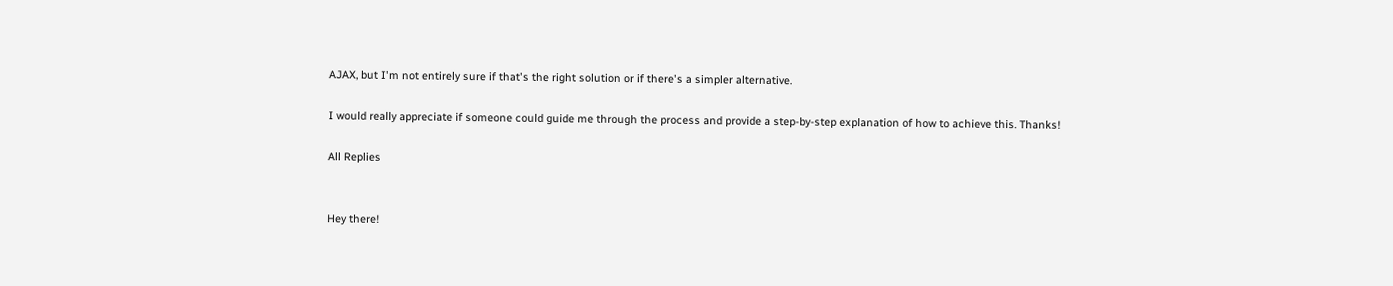AJAX, but I'm not entirely sure if that's the right solution or if there's a simpler alternative.

I would really appreciate if someone could guide me through the process and provide a step-by-step explanation of how to achieve this. Thanks!

All Replies


Hey there!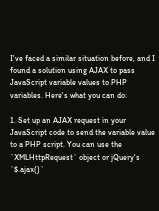I've faced a similar situation before, and I found a solution using AJAX to pass JavaScript variable values to PHP variables. Here's what you can do:

1. Set up an AJAX request in your JavaScript code to send the variable value to a PHP script. You can use the `XMLHttpRequest` object or jQuery's `$.ajax()`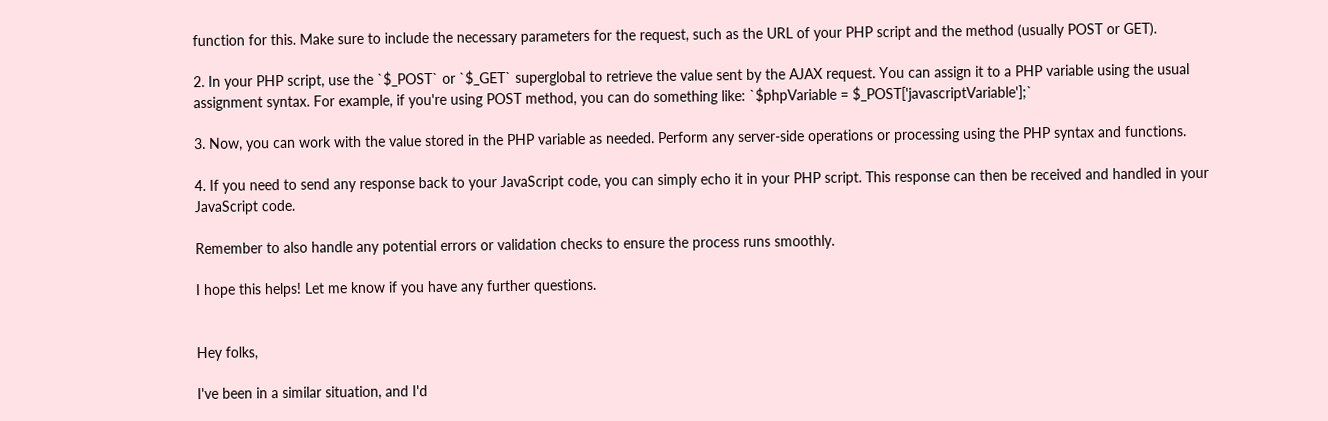function for this. Make sure to include the necessary parameters for the request, such as the URL of your PHP script and the method (usually POST or GET).

2. In your PHP script, use the `$_POST` or `$_GET` superglobal to retrieve the value sent by the AJAX request. You can assign it to a PHP variable using the usual assignment syntax. For example, if you're using POST method, you can do something like: `$phpVariable = $_POST['javascriptVariable'];`

3. Now, you can work with the value stored in the PHP variable as needed. Perform any server-side operations or processing using the PHP syntax and functions.

4. If you need to send any response back to your JavaScript code, you can simply echo it in your PHP script. This response can then be received and handled in your JavaScript code.

Remember to also handle any potential errors or validation checks to ensure the process runs smoothly.

I hope this helps! Let me know if you have any further questions.


Hey folks,

I've been in a similar situation, and I'd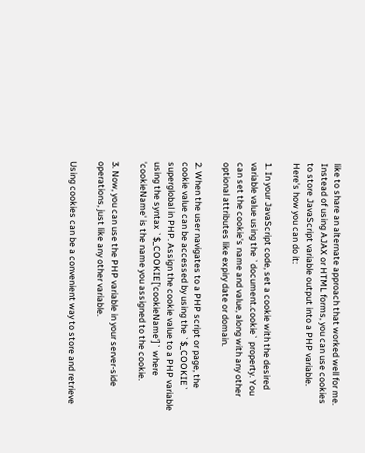like to share an alternate approach that worked well for me. Instead of using AJAX or HTML forms, you can use cookies to store JavaScript variable output into a PHP variable. Here's how you can do it:

1. In your JavaScript code, set a cookie with the desired variable value using the `document.cookie` property. You can set the cookie's name and value, along with any other optional attributes like expiry date or domain.

2. When the user navigates to a PHP script or page, the cookie value can be accessed by using the `$_COOKIE` superglobal in PHP. Assign the cookie value to a PHP variable using the syntax `$_COOKIE['cookieName']` where 'cookieName' is the name you assigned to the cookie.

3. Now, you can use the PHP variable in your server-side operations, just like any other variable.

Using cookies can be a convenient way to store and retrieve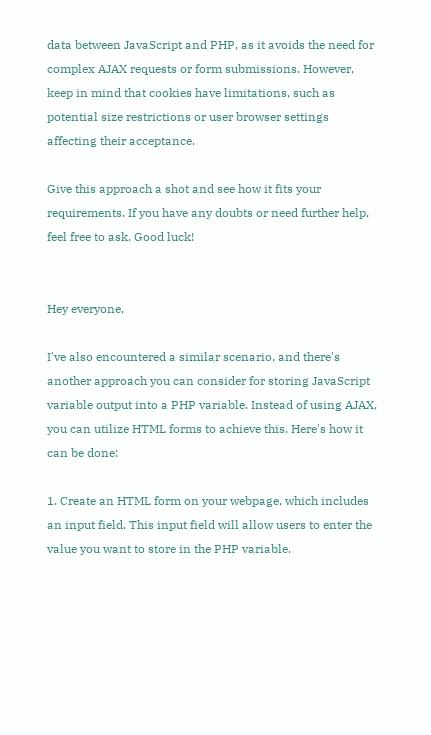data between JavaScript and PHP, as it avoids the need for complex AJAX requests or form submissions. However, keep in mind that cookies have limitations, such as potential size restrictions or user browser settings affecting their acceptance.

Give this approach a shot and see how it fits your requirements. If you have any doubts or need further help, feel free to ask. Good luck!


Hey everyone,

I've also encountered a similar scenario, and there's another approach you can consider for storing JavaScript variable output into a PHP variable. Instead of using AJAX, you can utilize HTML forms to achieve this. Here's how it can be done:

1. Create an HTML form on your webpage, which includes an input field. This input field will allow users to enter the value you want to store in the PHP variable.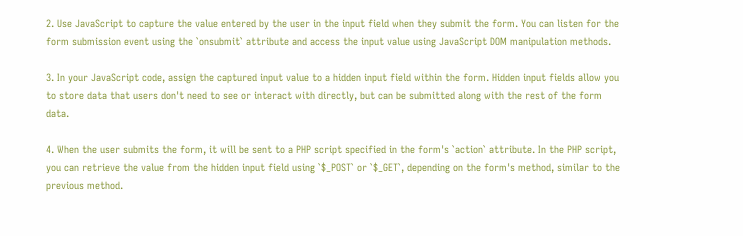2. Use JavaScript to capture the value entered by the user in the input field when they submit the form. You can listen for the form submission event using the `onsubmit` attribute and access the input value using JavaScript DOM manipulation methods.

3. In your JavaScript code, assign the captured input value to a hidden input field within the form. Hidden input fields allow you to store data that users don't need to see or interact with directly, but can be submitted along with the rest of the form data.

4. When the user submits the form, it will be sent to a PHP script specified in the form's `action` attribute. In the PHP script, you can retrieve the value from the hidden input field using `$_POST` or `$_GET`, depending on the form's method, similar to the previous method.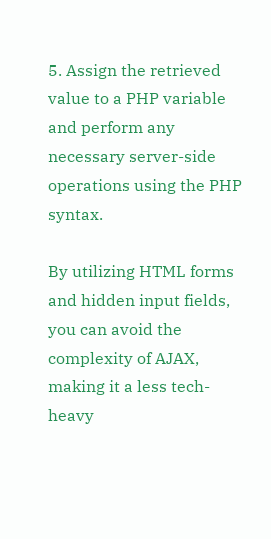5. Assign the retrieved value to a PHP variable and perform any necessary server-side operations using the PHP syntax.

By utilizing HTML forms and hidden input fields, you can avoid the complexity of AJAX, making it a less tech-heavy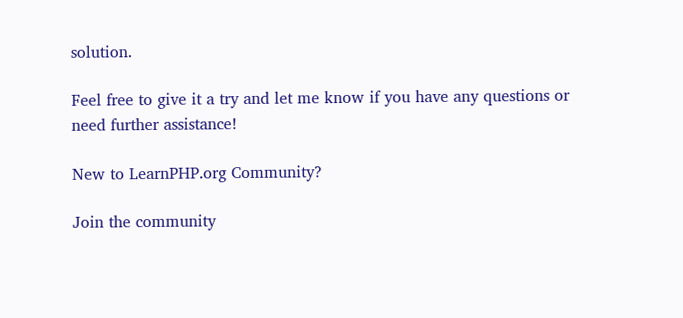solution.

Feel free to give it a try and let me know if you have any questions or need further assistance!

New to LearnPHP.org Community?

Join the community